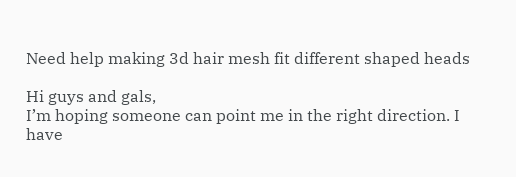Need help making 3d hair mesh fit different shaped heads

Hi guys and gals,
I’m hoping someone can point me in the right direction. I have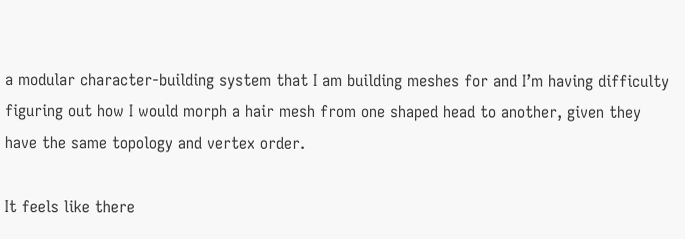a modular character-building system that I am building meshes for and I’m having difficulty figuring out how I would morph a hair mesh from one shaped head to another, given they have the same topology and vertex order.

It feels like there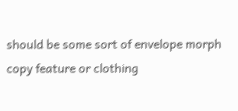should be some sort of envelope morph copy feature or clothing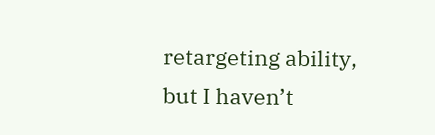retargeting ability, but I haven’t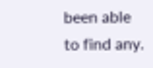been able to find any.